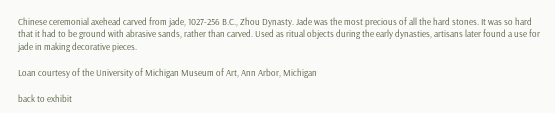Chinese ceremonial axehead carved from jade, 1027-256 B.C., Zhou Dynasty. Jade was the most precious of all the hard stones. It was so hard that it had to be ground with abrasive sands, rather than carved. Used as ritual objects during the early dynasties, artisans later found a use for jade in making decorative pieces.

Loan courtesy of the University of Michigan Museum of Art, Ann Arbor, Michigan

back to exhibit